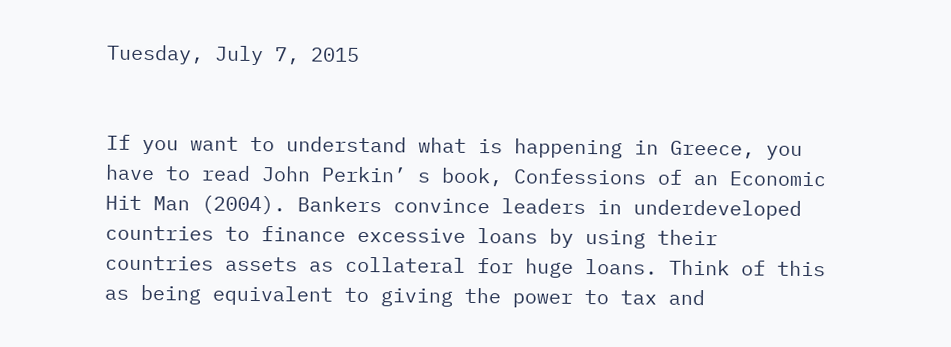Tuesday, July 7, 2015


If you want to understand what is happening in Greece, you have to read John Perkin’ s book, Confessions of an Economic Hit Man (2004). Bankers convince leaders in underdeveloped countries to finance excessive loans by using their countries assets as collateral for huge loans. Think of this as being equivalent to giving the power to tax and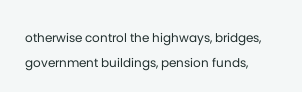otherwise control the highways, bridges, government buildings, pension funds,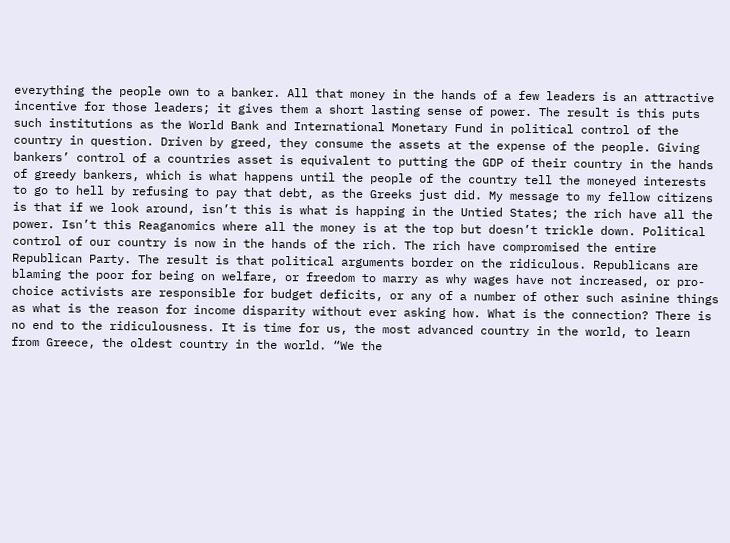everything the people own to a banker. All that money in the hands of a few leaders is an attractive incentive for those leaders; it gives them a short lasting sense of power. The result is this puts such institutions as the World Bank and International Monetary Fund in political control of the country in question. Driven by greed, they consume the assets at the expense of the people. Giving bankers’ control of a countries asset is equivalent to putting the GDP of their country in the hands of greedy bankers, which is what happens until the people of the country tell the moneyed interests to go to hell by refusing to pay that debt, as the Greeks just did. My message to my fellow citizens is that if we look around, isn’t this is what is happing in the Untied States; the rich have all the power. Isn’t this Reaganomics where all the money is at the top but doesn’t trickle down. Political control of our country is now in the hands of the rich. The rich have compromised the entire Republican Party. The result is that political arguments border on the ridiculous. Republicans are blaming the poor for being on welfare, or freedom to marry as why wages have not increased, or pro-choice activists are responsible for budget deficits, or any of a number of other such asinine things as what is the reason for income disparity without ever asking how. What is the connection? There is no end to the ridiculousness. It is time for us, the most advanced country in the world, to learn from Greece, the oldest country in the world. “We the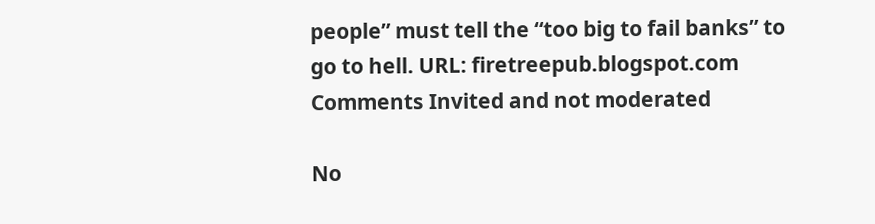people” must tell the “too big to fail banks” to go to hell. URL: firetreepub.blogspot.com Comments Invited and not moderated

No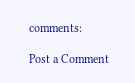comments:

Post a Comment